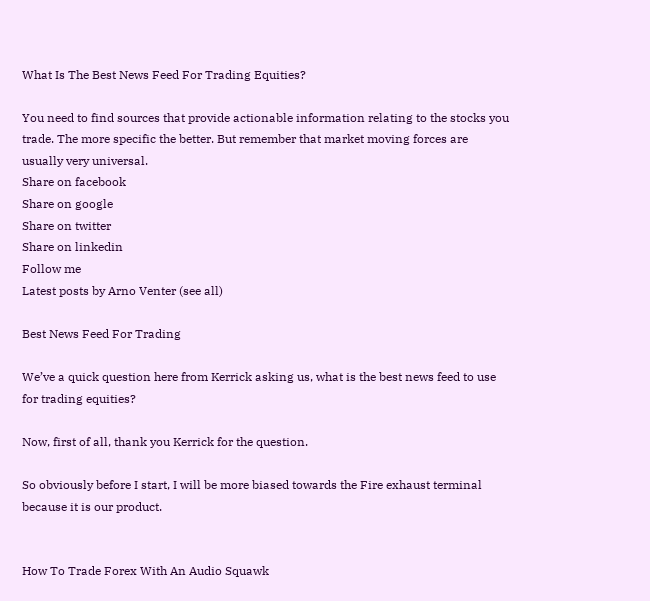What Is The Best News Feed For Trading Equities?

You need to find sources that provide actionable information relating to the stocks you trade. The more specific the better. But remember that market moving forces are usually very universal.
Share on facebook
Share on google
Share on twitter
Share on linkedin
Follow me
Latest posts by Arno Venter (see all)

Best News Feed For Trading

We’ve a quick question here from Kerrick asking us, what is the best news feed to use for trading equities?

Now, first of all, thank you Kerrick for the question.

So obviously before I start, I will be more biased towards the Fire exhaust terminal because it is our product.


How To Trade Forex With An Audio Squawk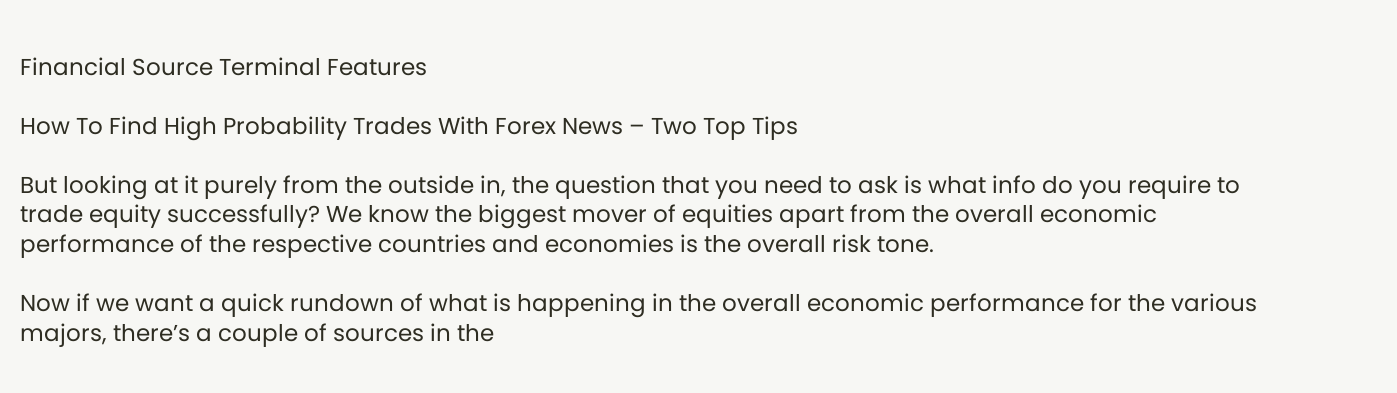Financial Source Terminal Features

How To Find High Probability Trades With Forex News – Two Top Tips

But looking at it purely from the outside in, the question that you need to ask is what info do you require to trade equity successfully? We know the biggest mover of equities apart from the overall economic performance of the respective countries and economies is the overall risk tone.

Now if we want a quick rundown of what is happening in the overall economic performance for the various majors, there’s a couple of sources in the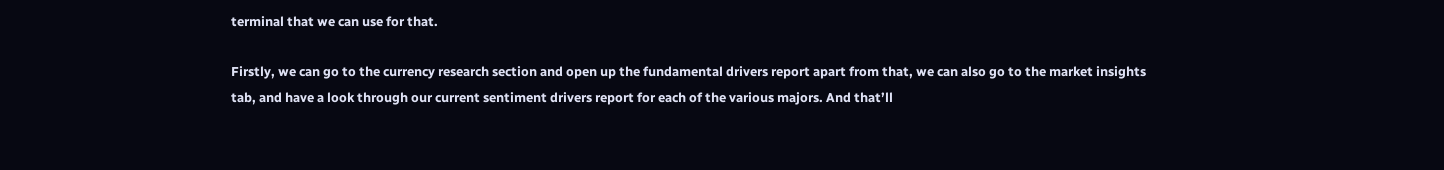terminal that we can use for that.

Firstly, we can go to the currency research section and open up the fundamental drivers report apart from that, we can also go to the market insights tab, and have a look through our current sentiment drivers report for each of the various majors. And that’ll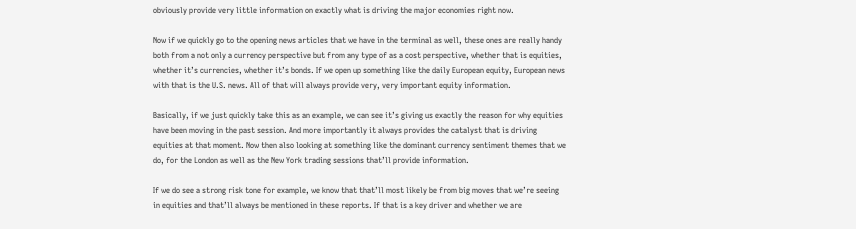obviously provide very little information on exactly what is driving the major economies right now.

Now if we quickly go to the opening news articles that we have in the terminal as well, these ones are really handy both from a not only a currency perspective but from any type of as a cost perspective, whether that is equities, whether it’s currencies, whether it’s bonds. If we open up something like the daily European equity, European news with that is the U.S. news. All of that will always provide very, very important equity information.

Basically, if we just quickly take this as an example, we can see it’s giving us exactly the reason for why equities have been moving in the past session. And more importantly it always provides the catalyst that is driving equities at that moment. Now then also looking at something like the dominant currency sentiment themes that we do, for the London as well as the New York trading sessions that’ll provide information.

If we do see a strong risk tone for example, we know that that’ll most likely be from big moves that we’re seeing in equities and that’ll always be mentioned in these reports. If that is a key driver and whether we are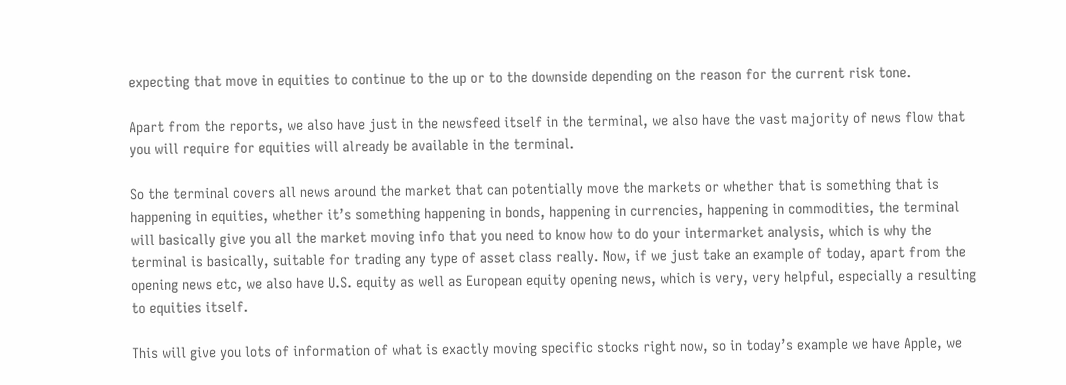expecting that move in equities to continue to the up or to the downside depending on the reason for the current risk tone.

Apart from the reports, we also have just in the newsfeed itself in the terminal, we also have the vast majority of news flow that you will require for equities will already be available in the terminal.

So the terminal covers all news around the market that can potentially move the markets or whether that is something that is happening in equities, whether it’s something happening in bonds, happening in currencies, happening in commodities, the terminal will basically give you all the market moving info that you need to know how to do your intermarket analysis, which is why the terminal is basically, suitable for trading any type of asset class really. Now, if we just take an example of today, apart from the opening news etc, we also have U.S. equity as well as European equity opening news, which is very, very helpful, especially a resulting to equities itself.

This will give you lots of information of what is exactly moving specific stocks right now, so in today’s example we have Apple, we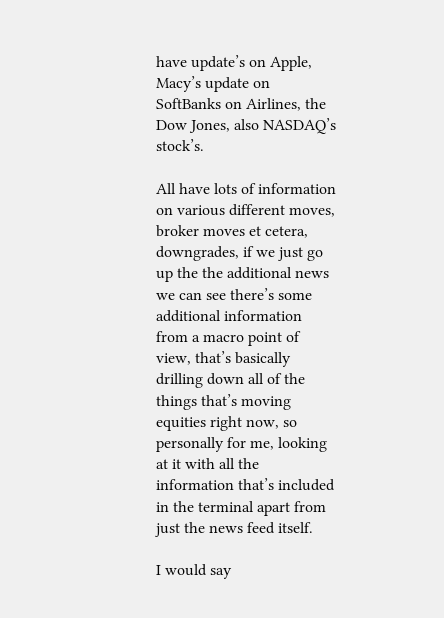have update’s on Apple, Macy’s update on SoftBanks on Airlines, the Dow Jones, also NASDAQ’s stock’s.

All have lots of information on various different moves, broker moves et cetera, downgrades, if we just go up the the additional news we can see there’s some additional information from a macro point of view, that’s basically drilling down all of the things that’s moving equities right now, so personally for me, looking at it with all the information that’s included in the terminal apart from just the news feed itself.

I would say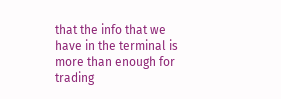that the info that we have in the terminal is more than enough for trading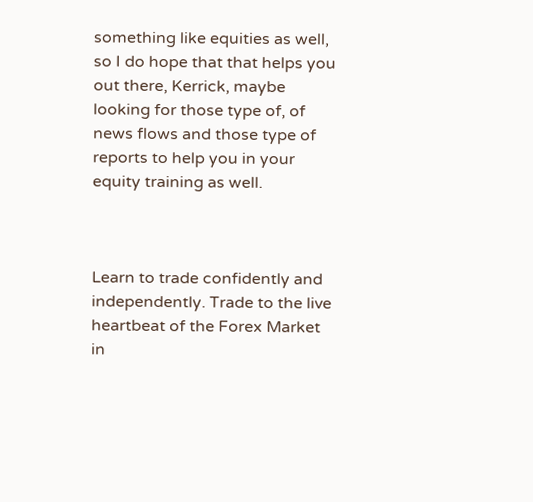something like equities as well, so I do hope that that helps you out there, Kerrick, maybe looking for those type of, of news flows and those type of reports to help you in your equity training as well.



Learn to trade confidently and independently. Trade to the live heartbeat of the Forex Market in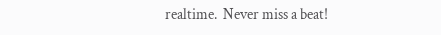realtime.  Never miss a beat!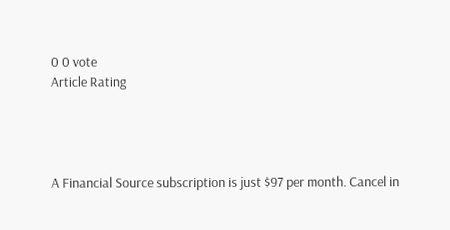0 0 vote
Article Rating




A Financial Source subscription is just $97 per month. Cancel in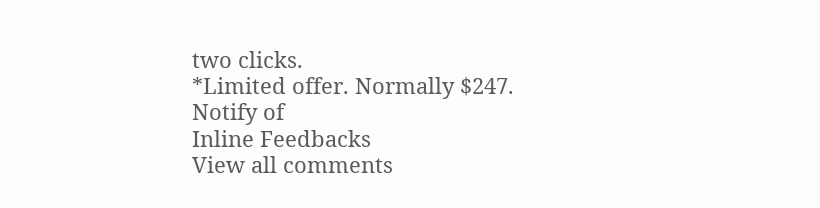two clicks.
*Limited offer. Normally $247.
Notify of
Inline Feedbacks
View all comments